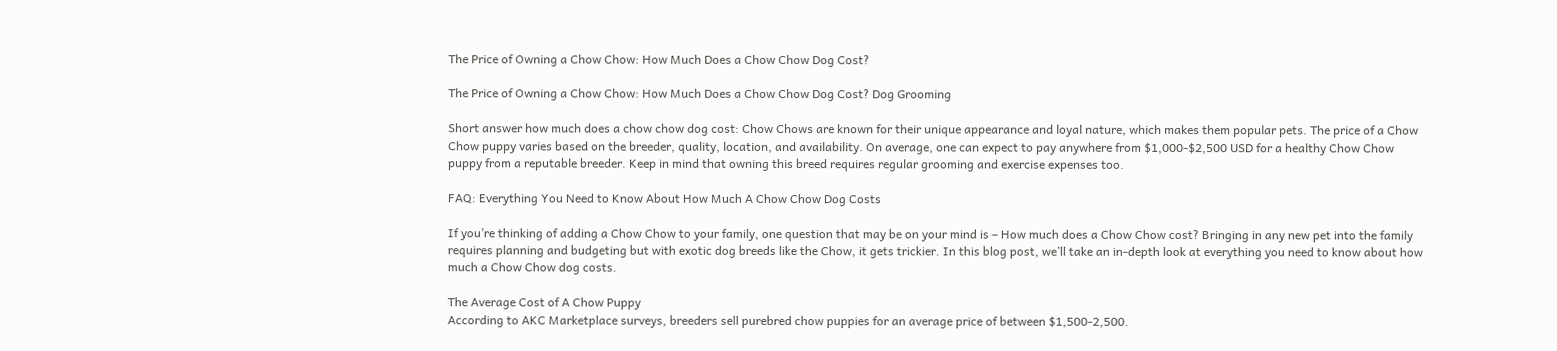The Price of Owning a Chow Chow: How Much Does a Chow Chow Dog Cost?

The Price of Owning a Chow Chow: How Much Does a Chow Chow Dog Cost? Dog Grooming

Short answer how much does a chow chow dog cost: Chow Chows are known for their unique appearance and loyal nature, which makes them popular pets. The price of a Chow Chow puppy varies based on the breeder, quality, location, and availability. On average, one can expect to pay anywhere from $1,000-$2,500 USD for a healthy Chow Chow puppy from a reputable breeder. Keep in mind that owning this breed requires regular grooming and exercise expenses too.

FAQ: Everything You Need to Know About How Much A Chow Chow Dog Costs

If you’re thinking of adding a Chow Chow to your family, one question that may be on your mind is – How much does a Chow Chow cost? Bringing in any new pet into the family requires planning and budgeting but with exotic dog breeds like the Chow, it gets trickier. In this blog post, we’ll take an in-depth look at everything you need to know about how much a Chow Chow dog costs.

The Average Cost of A Chow Puppy
According to AKC Marketplace surveys, breeders sell purebred chow puppies for an average price of between $1,500-2,500.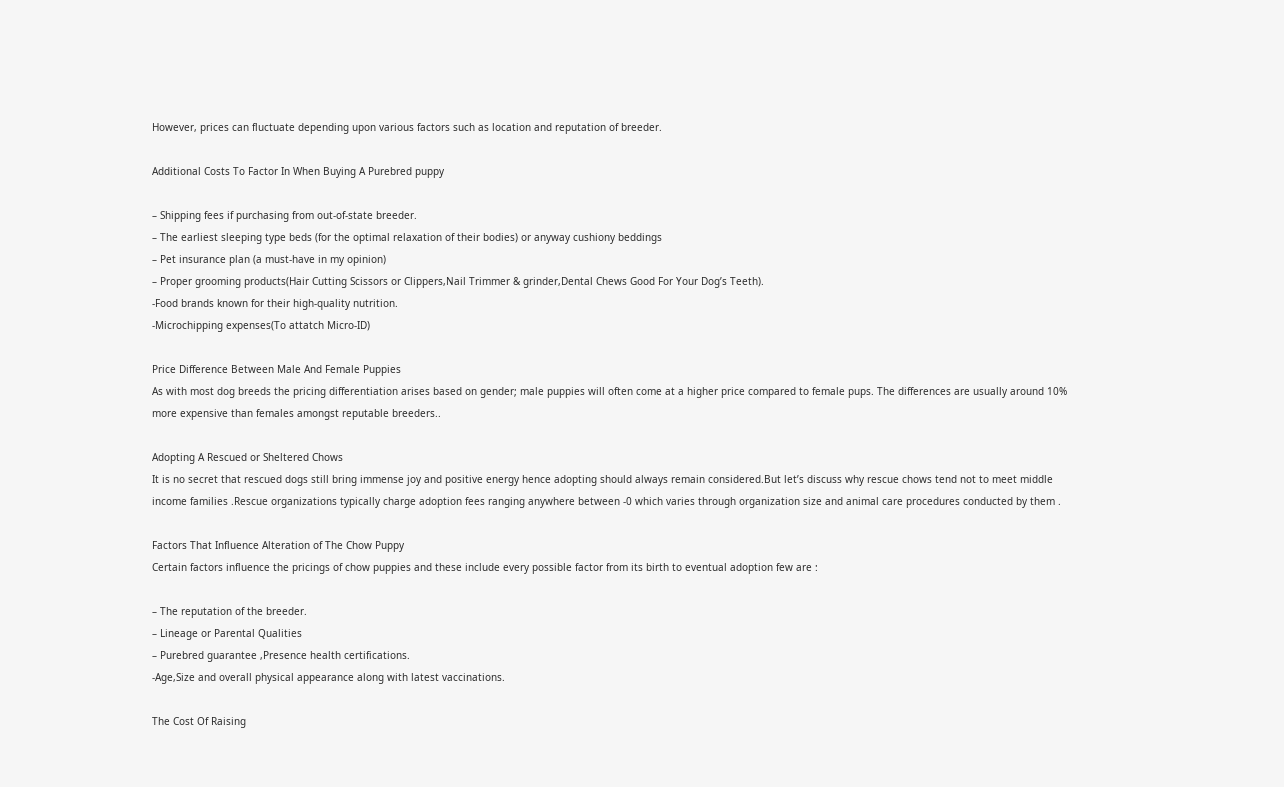However, prices can fluctuate depending upon various factors such as location and reputation of breeder.

Additional Costs To Factor In When Buying A Purebred puppy

– Shipping fees if purchasing from out-of-state breeder.
– The earliest sleeping type beds (for the optimal relaxation of their bodies) or anyway cushiony beddings
– Pet insurance plan (a must-have in my opinion)
– Proper grooming products(Hair Cutting Scissors or Clippers,Nail Trimmer & grinder,Dental Chews Good For Your Dog’s Teeth).
-Food brands known for their high-quality nutrition.
-Microchipping expenses(To attatch Micro-ID)

Price Difference Between Male And Female Puppies
As with most dog breeds the pricing differentiation arises based on gender; male puppies will often come at a higher price compared to female pups. The differences are usually around 10% more expensive than females amongst reputable breeders..

Adopting A Rescued or Sheltered Chows
It is no secret that rescued dogs still bring immense joy and positive energy hence adopting should always remain considered.But let’s discuss why rescue chows tend not to meet middle income families .Rescue organizations typically charge adoption fees ranging anywhere between -0 which varies through organization size and animal care procedures conducted by them .

Factors That Influence Alteration of The Chow Puppy
Certain factors influence the pricings of chow puppies and these include every possible factor from its birth to eventual adoption few are :

– The reputation of the breeder.
– Lineage or Parental Qualities
– Purebred guarantee ,Presence health certifications.
-Age,Size and overall physical appearance along with latest vaccinations.

The Cost Of Raising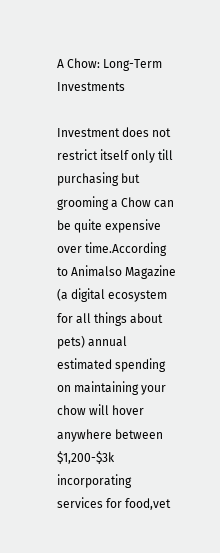A Chow: Long-Term Investments

Investment does not restrict itself only till purchasing but grooming a Chow can be quite expensive over time.According to Animalso Magazine (a digital ecosystem for all things about pets) annual estimated spending on maintaining your chow will hover anywhere between $1,200-$3k incorporating services for food,vet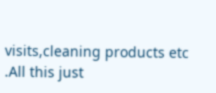visits,cleaning products etc .All this just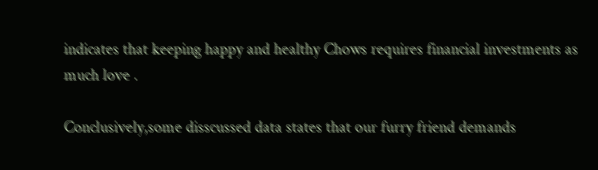indicates that keeping happy and healthy Chows requires financial investments as much love .

Conclusively,some disscussed data states that our furry friend demands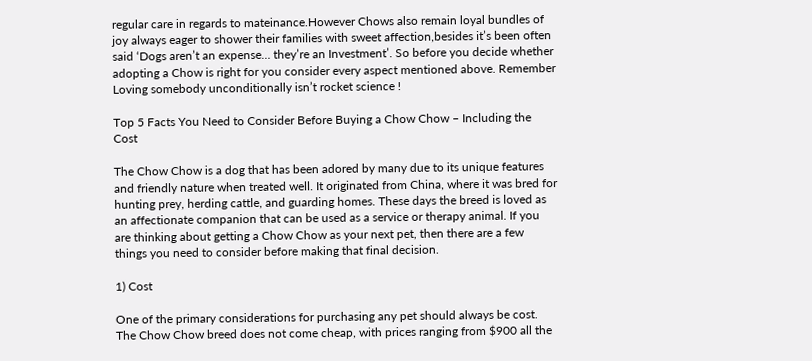regular care in regards to mateinance.However Chows also remain loyal bundles of joy always eager to shower their families with sweet affection,besides it’s been often said ‘Dogs aren’t an expense… they’re an Investment’. So before you decide whether adopting a Chow is right for you consider every aspect mentioned above. Remember Loving somebody unconditionally isn’t rocket science !

Top 5 Facts You Need to Consider Before Buying a Chow Chow – Including the Cost

The Chow Chow is a dog that has been adored by many due to its unique features and friendly nature when treated well. It originated from China, where it was bred for hunting prey, herding cattle, and guarding homes. These days the breed is loved as an affectionate companion that can be used as a service or therapy animal. If you are thinking about getting a Chow Chow as your next pet, then there are a few things you need to consider before making that final decision.

1) Cost

One of the primary considerations for purchasing any pet should always be cost. The Chow Chow breed does not come cheap, with prices ranging from $900 all the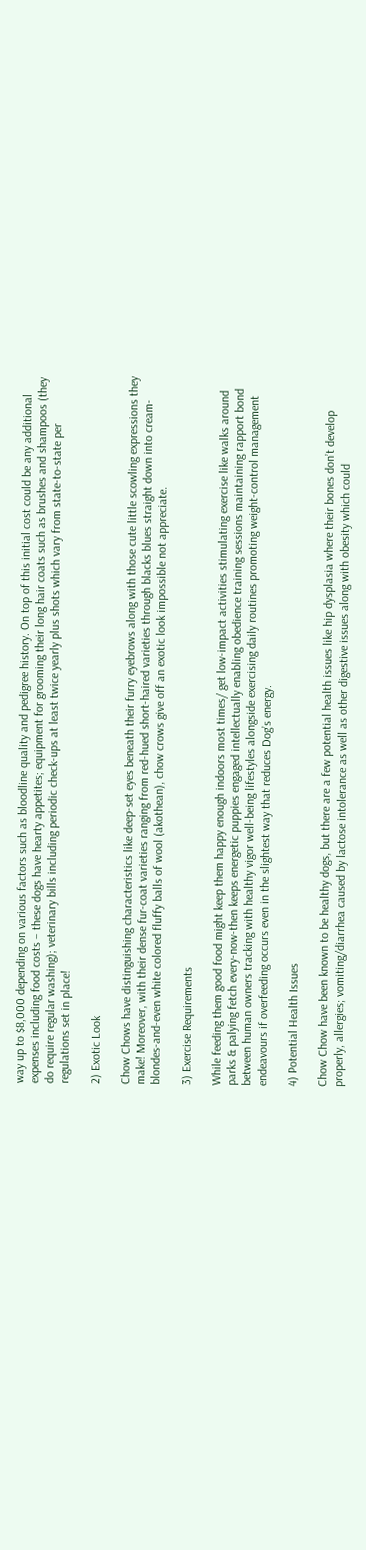way up to $8,000 depending on various factors such as bloodline quality and pedigree history. On top of this initial cost could be any additional expenses including food costs – these dogs have hearty appetites; equipment for grooming their long hair coats such as brushes and shampoos (they do require regular washing); veterinary bills including periodic check-ups at least twice yearly plus shots which vary from state-to-state per regulations set in place!

2) Exotic Look

Chow Chows have distinguishing characteristics like deep-set eyes beneath their furry eyebrows along with those cute little scowling expressions they make! Moreover, with their dense fur-coat varieties ranging from red-hued short-haired varieties through blacks blues straight down into cream-blondes-and-even white colored fluffy balls of wool (akothean), chow crows give off an exotic look impossible not appreciate.

3) Exercise Requirements

While feeding them good food might keep them happy enough indoors most times/ get low-impact activities stimulating exercise like walks around parks & palying fetch every-now-then keeps energetic puppies engaged intellectually enabling obedience training sessions maintaining rapport bond between human owners tracking with healthy vigor well-being lifestyles alongside exercising daily routines promoting weight-control management endeavours if overfeeding occurs even in the slightest way that reduces Dog’s energy.

4) Potential Health Issues

Chow Chow have been known to be healthy dogs, but there are a few potential health issues like hip dysplasia where their bones don’t develop properly, allergies; vomiting/diarrhea caused by lactose intolerance as well as other digestive issues along with obesity which could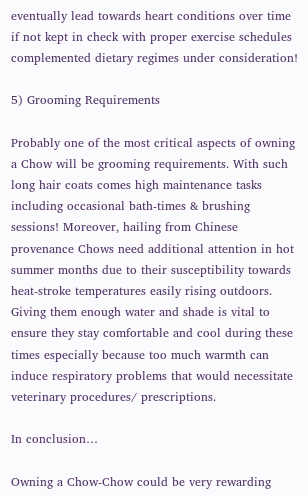eventually lead towards heart conditions over time if not kept in check with proper exercise schedules complemented dietary regimes under consideration!

5) Grooming Requirements

Probably one of the most critical aspects of owning a Chow will be grooming requirements. With such long hair coats comes high maintenance tasks including occasional bath-times & brushing sessions! Moreover, hailing from Chinese provenance Chows need additional attention in hot summer months due to their susceptibility towards heat-stroke temperatures easily rising outdoors. Giving them enough water and shade is vital to ensure they stay comfortable and cool during these times especially because too much warmth can induce respiratory problems that would necessitate veterinary procedures/ prescriptions.

In conclusion…

Owning a Chow-Chow could be very rewarding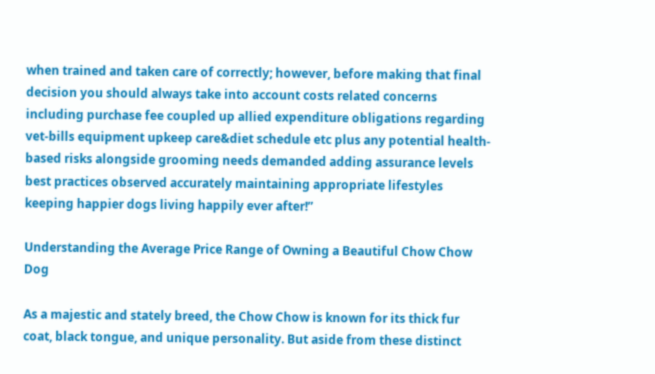when trained and taken care of correctly; however, before making that final decision you should always take into account costs related concerns including purchase fee coupled up allied expenditure obligations regarding vet-bills equipment upkeep care&diet schedule etc plus any potential health-based risks alongside grooming needs demanded adding assurance levels best practices observed accurately maintaining appropriate lifestyles keeping happier dogs living happily ever after!”

Understanding the Average Price Range of Owning a Beautiful Chow Chow Dog

As a majestic and stately breed, the Chow Chow is known for its thick fur coat, black tongue, and unique personality. But aside from these distinct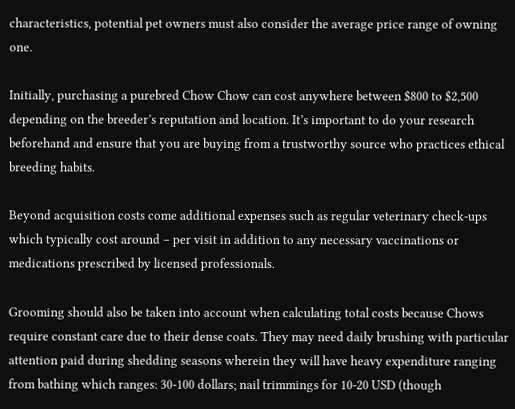characteristics, potential pet owners must also consider the average price range of owning one.

Initially, purchasing a purebred Chow Chow can cost anywhere between $800 to $2,500 depending on the breeder’s reputation and location. It’s important to do your research beforehand and ensure that you are buying from a trustworthy source who practices ethical breeding habits.

Beyond acquisition costs come additional expenses such as regular veterinary check-ups which typically cost around – per visit in addition to any necessary vaccinations or medications prescribed by licensed professionals.

Grooming should also be taken into account when calculating total costs because Chows require constant care due to their dense coats. They may need daily brushing with particular attention paid during shedding seasons wherein they will have heavy expenditure ranging from bathing which ranges: 30-100 dollars; nail trimmings for 10-20 USD (though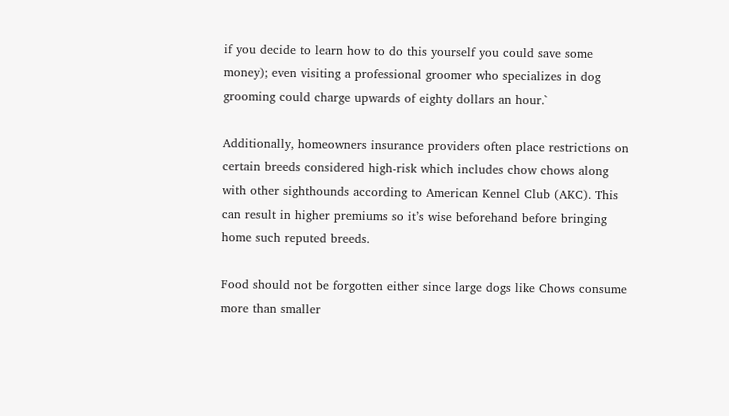if you decide to learn how to do this yourself you could save some money); even visiting a professional groomer who specializes in dog grooming could charge upwards of eighty dollars an hour.`

Additionally, homeowners insurance providers often place restrictions on certain breeds considered high-risk which includes chow chows along with other sighthounds according to American Kennel Club (AKC). This can result in higher premiums so it’s wise beforehand before bringing home such reputed breeds.

Food should not be forgotten either since large dogs like Chows consume more than smaller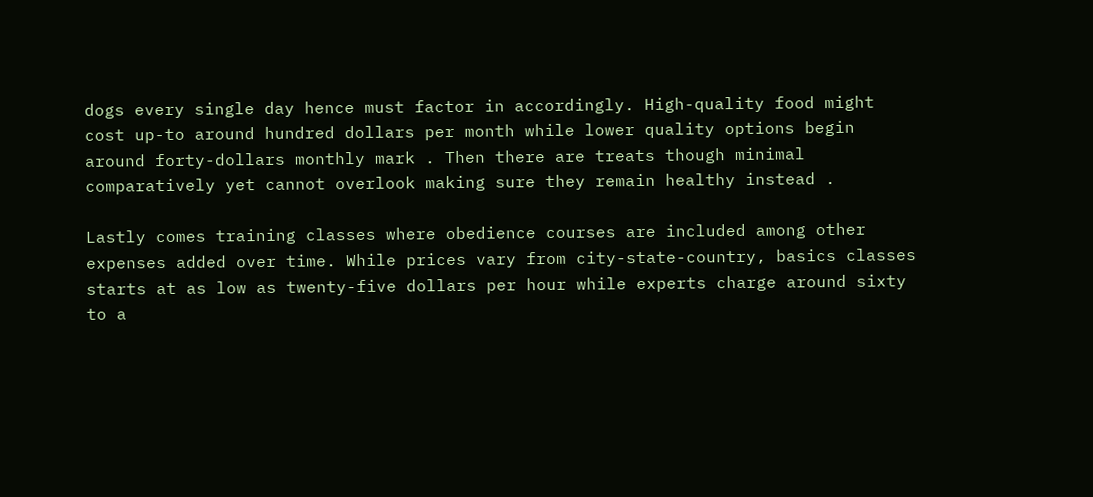dogs every single day hence must factor in accordingly. High-quality food might cost up-to around hundred dollars per month while lower quality options begin around forty-dollars monthly mark . Then there are treats though minimal comparatively yet cannot overlook making sure they remain healthy instead .

Lastly comes training classes where obedience courses are included among other expenses added over time. While prices vary from city-state-country, basics classes starts at as low as twenty-five dollars per hour while experts charge around sixty to a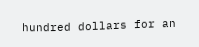hundred dollars for an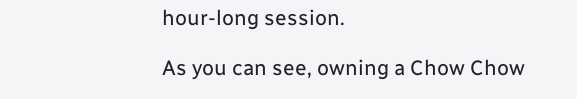hour-long session.

As you can see, owning a Chow Chow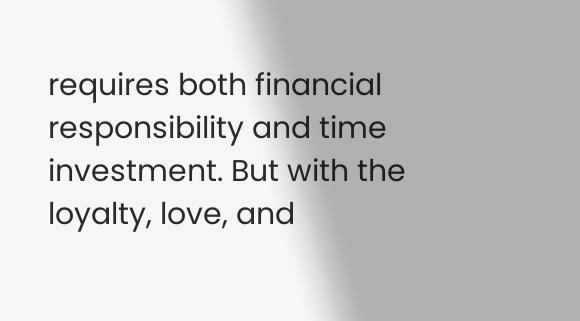requires both financial responsibility and time investment. But with the loyalty, love, and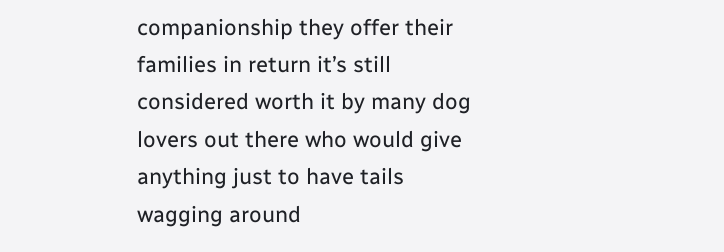companionship they offer their families in return it’s still considered worth it by many dog lovers out there who would give anything just to have tails wagging around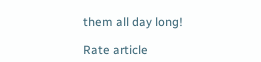them all day long!

Rate article